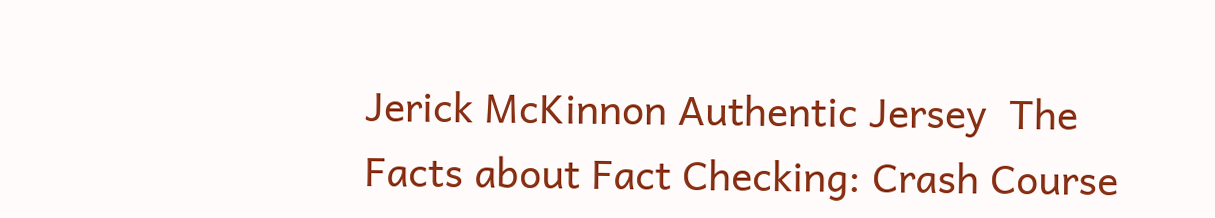Jerick McKinnon Authentic Jersey  The Facts about Fact Checking: Crash Course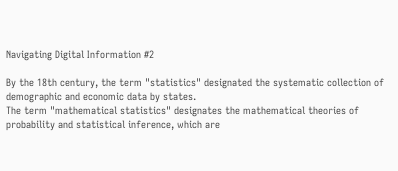Navigating Digital Information #2

By the 18th century, the term "statistics" designated the systematic collection of demographic and economic data by states.
The term "mathematical statistics" designates the mathematical theories of probability and statistical inference, which are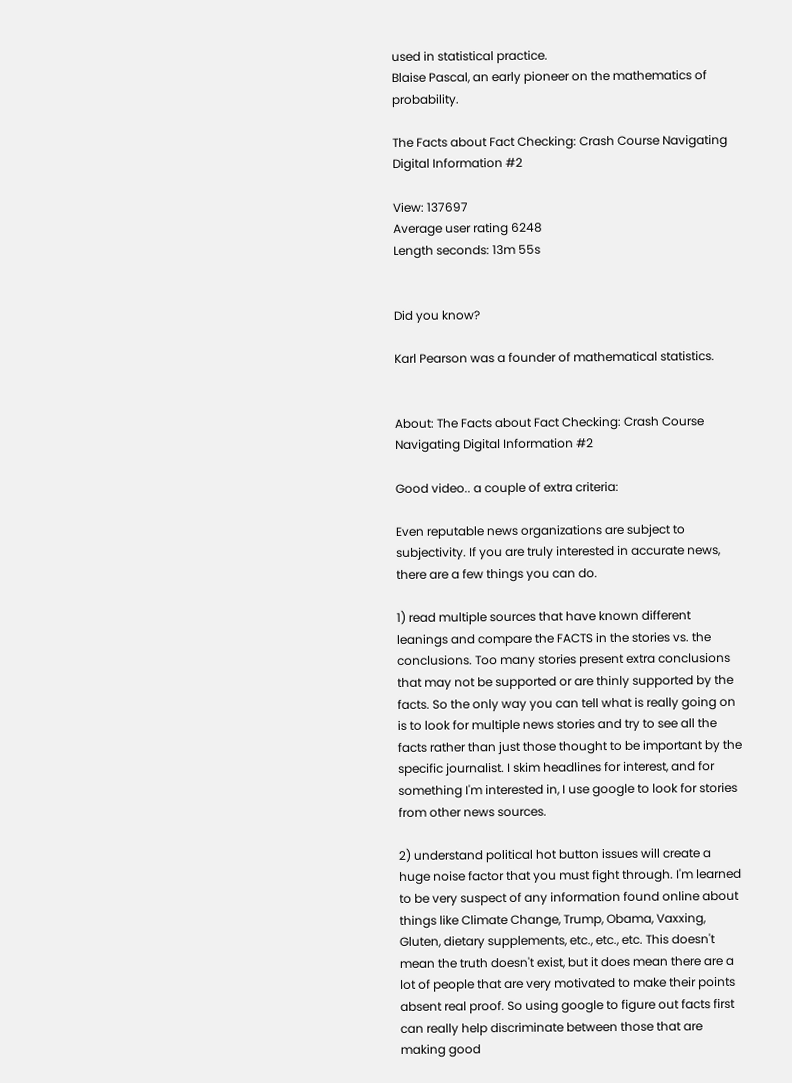used in statistical practice.
Blaise Pascal, an early pioneer on the mathematics of probability.

The Facts about Fact Checking: Crash Course Navigating Digital Information #2

View: 137697
Average user rating 6248
Length seconds: 13m 55s


Did you know?

Karl Pearson was a founder of mathematical statistics.


About: The Facts about Fact Checking: Crash Course Navigating Digital Information #2

Good video.. a couple of extra criteria:

Even reputable news organizations are subject to subjectivity. If you are truly interested in accurate news, there are a few things you can do.

1) read multiple sources that have known different leanings and compare the FACTS in the stories vs. the conclusions. Too many stories present extra conclusions that may not be supported or are thinly supported by the facts. So the only way you can tell what is really going on is to look for multiple news stories and try to see all the facts rather than just those thought to be important by the specific journalist. I skim headlines for interest, and for something I'm interested in, I use google to look for stories from other news sources.

2) understand political hot button issues will create a huge noise factor that you must fight through. I'm learned to be very suspect of any information found online about things like Climate Change, Trump, Obama, Vaxxing, Gluten, dietary supplements, etc., etc., etc. This doesn't mean the truth doesn't exist, but it does mean there are a lot of people that are very motivated to make their points absent real proof. So using google to figure out facts first can really help discriminate between those that are making good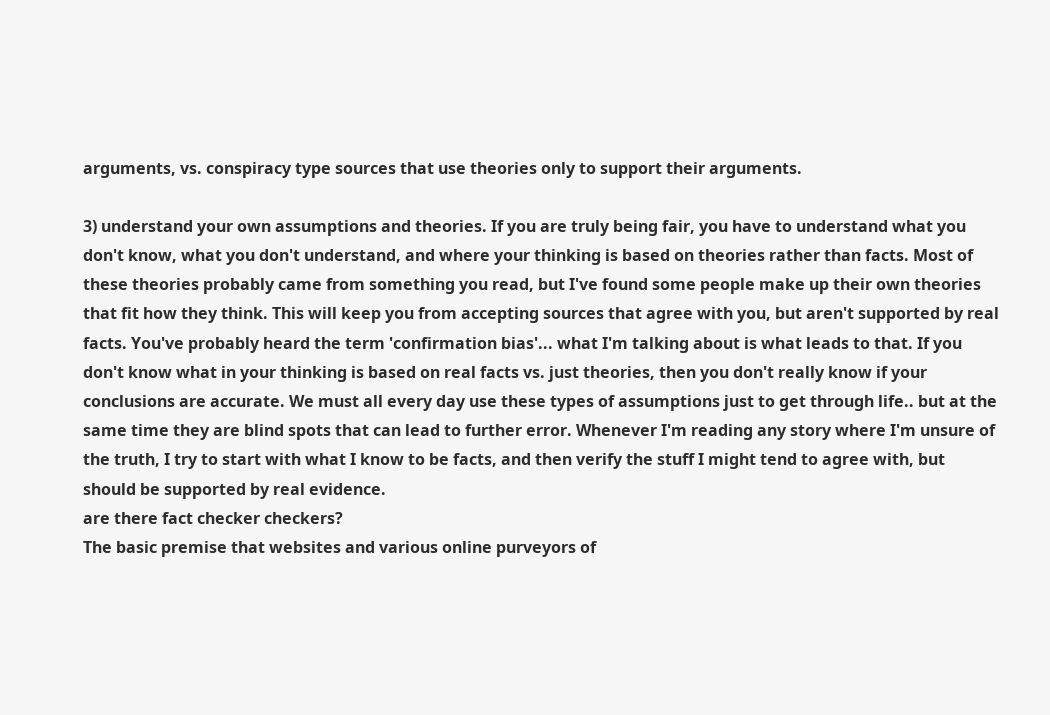arguments, vs. conspiracy type sources that use theories only to support their arguments.

3) understand your own assumptions and theories. If you are truly being fair, you have to understand what you don't know, what you don't understand, and where your thinking is based on theories rather than facts. Most of these theories probably came from something you read, but I've found some people make up their own theories that fit how they think. This will keep you from accepting sources that agree with you, but aren't supported by real facts. You've probably heard the term 'confirmation bias'... what I'm talking about is what leads to that. If you don't know what in your thinking is based on real facts vs. just theories, then you don't really know if your conclusions are accurate. We must all every day use these types of assumptions just to get through life.. but at the same time they are blind spots that can lead to further error. Whenever I'm reading any story where I'm unsure of the truth, I try to start with what I know to be facts, and then verify the stuff I might tend to agree with, but should be supported by real evidence.
are there fact checker checkers?
The basic premise that websites and various online purveyors of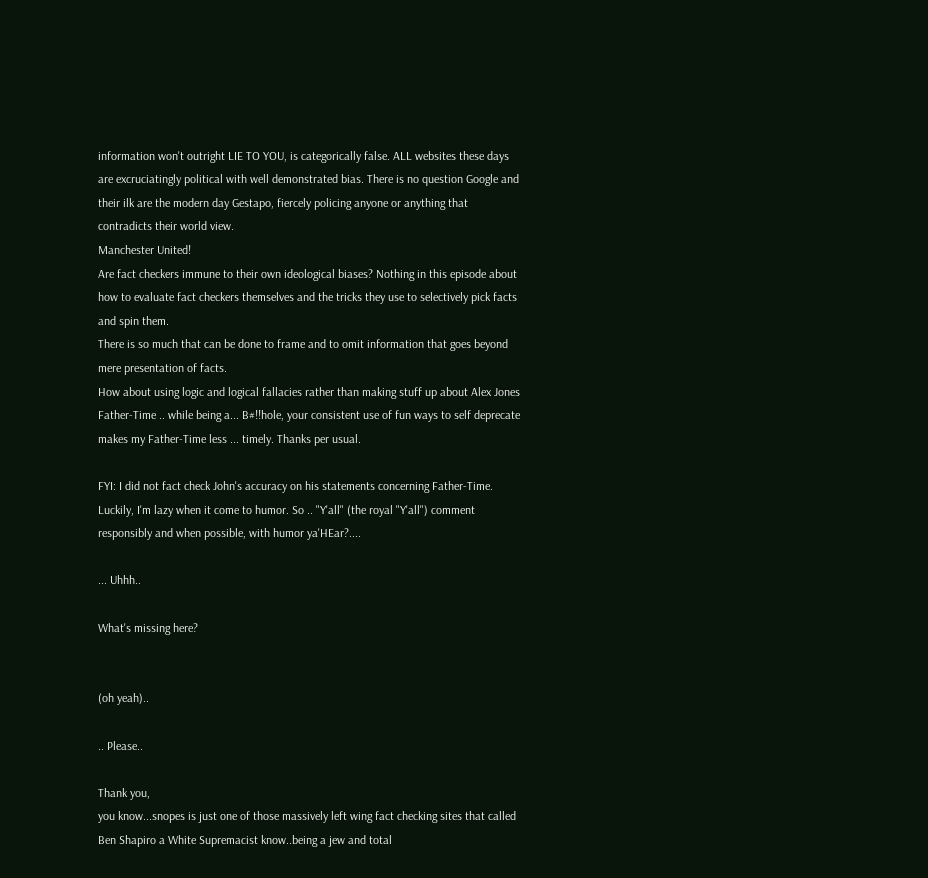information won't outright LIE TO YOU, is categorically false. ALL websites these days are excruciatingly political with well demonstrated bias. There is no question Google and their ilk are the modern day Gestapo, fiercely policing anyone or anything that contradicts their world view.
Manchester United!
Are fact checkers immune to their own ideological biases? Nothing in this episode about how to evaluate fact checkers themselves and the tricks they use to selectively pick facts and spin them.
There is so much that can be done to frame and to omit information that goes beyond mere presentation of facts.
How about using logic and logical fallacies rather than making stuff up about Alex Jones
Father-Time .. while being a... B#!!hole, your consistent use of fun ways to self deprecate makes my Father-Time less ... timely. Thanks per usual.

FYI: I did not fact check John's accuracy on his statements concerning Father-Time. Luckily, I'm lazy when it come to humor. So .. "Y'all" (the royal "Y'all") comment responsibly and when possible, with humor ya'HEar?....

... Uhhh..

What's missing here?


(oh yeah)..

.. Please..

Thank you,
you know...snopes is just one of those massively left wing fact checking sites that called Ben Shapiro a White Supremacist know..being a jew and total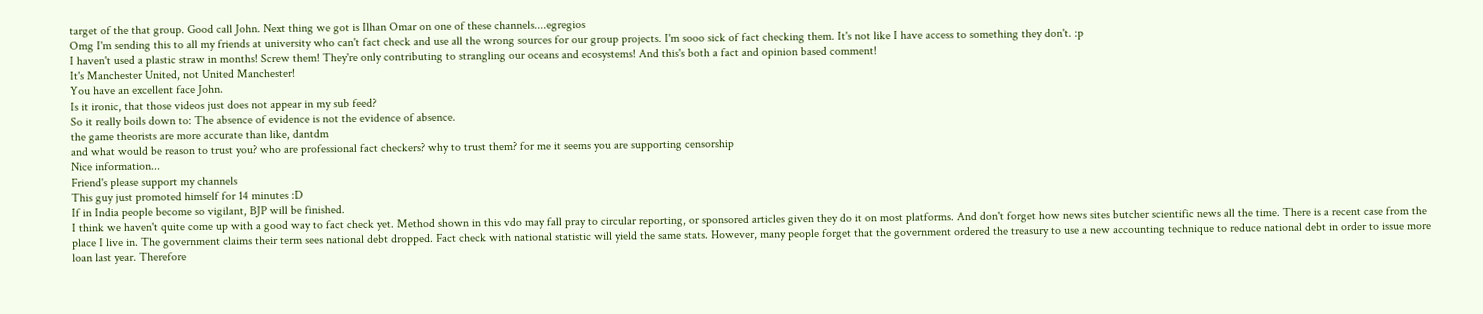target of the that group. Good call John. Next thing we got is Ilhan Omar on one of these channels....egregios
Omg I'm sending this to all my friends at university who can't fact check and use all the wrong sources for our group projects. I'm sooo sick of fact checking them. It's not like I have access to something they don't. :p
I haven't used a plastic straw in months! Screw them! They're only contributing to strangling our oceans and ecosystems! And this's both a fact and opinion based comment!
It's Manchester United, not United Manchester!
You have an excellent face John.
Is it ironic, that those videos just does not appear in my sub feed?
So it really boils down to: The absence of evidence is not the evidence of absence.
the game theorists are more accurate than like, dantdm
and what would be reason to trust you? who are professional fact checkers? why to trust them? for me it seems you are supporting censorship
Nice information...
Friend's please support my channels
This guy just promoted himself for 14 minutes :D
If in India people become so vigilant, BJP will be finished.
I think we haven't quite come up with a good way to fact check yet. Method shown in this vdo may fall pray to circular reporting, or sponsored articles given they do it on most platforms. And don't forget how news sites butcher scientific news all the time. There is a recent case from the place I live in. The government claims their term sees national debt dropped. Fact check with national statistic will yield the same stats. However, many people forget that the government ordered the treasury to use a new accounting technique to reduce national debt in order to issue more loan last year. Therefore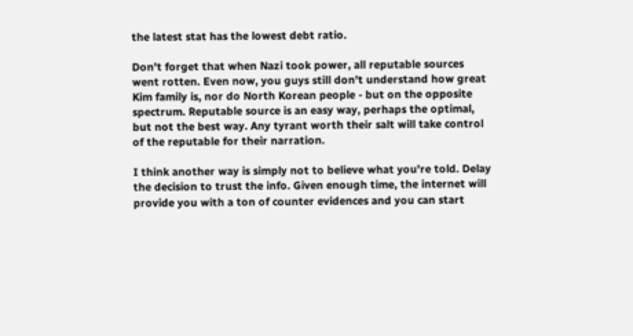the latest stat has the lowest debt ratio.

Don't forget that when Nazi took power, all reputable sources went rotten. Even now, you guys still don't understand how great Kim family is, nor do North Korean people - but on the opposite spectrum. Reputable source is an easy way, perhaps the optimal, but not the best way. Any tyrant worth their salt will take control of the reputable for their narration.

I think another way is simply not to believe what you're told. Delay the decision to trust the info. Given enough time, the internet will provide you with a ton of counter evidences and you can start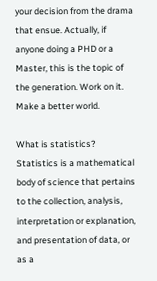your decision from the drama that ensue. Actually, if anyone doing a PHD or a Master, this is the topic of the generation. Work on it. Make a better world.

What is statistics?
Statistics is a mathematical body of science that pertains to the collection, analysis, interpretation or explanation, and presentation of data, or as a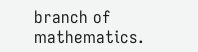branch of mathematics.